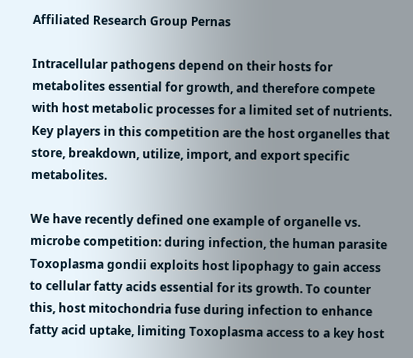Affiliated Research Group Pernas

Intracellular pathogens depend on their hosts for metabolites essential for growth, and therefore compete with host metabolic processes for a limited set of nutrients. Key players in this competition are the host organelles that store, breakdown, utilize, import, and export specific metabolites.

We have recently defined one example of organelle vs. microbe competition: during infection, the human parasite Toxoplasma gondii exploits host lipophagy to gain access to cellular fatty acids essential for its growth. To counter this, host mitochondria fuse during infection to enhance fatty acid uptake, limiting Toxoplasma access to a key host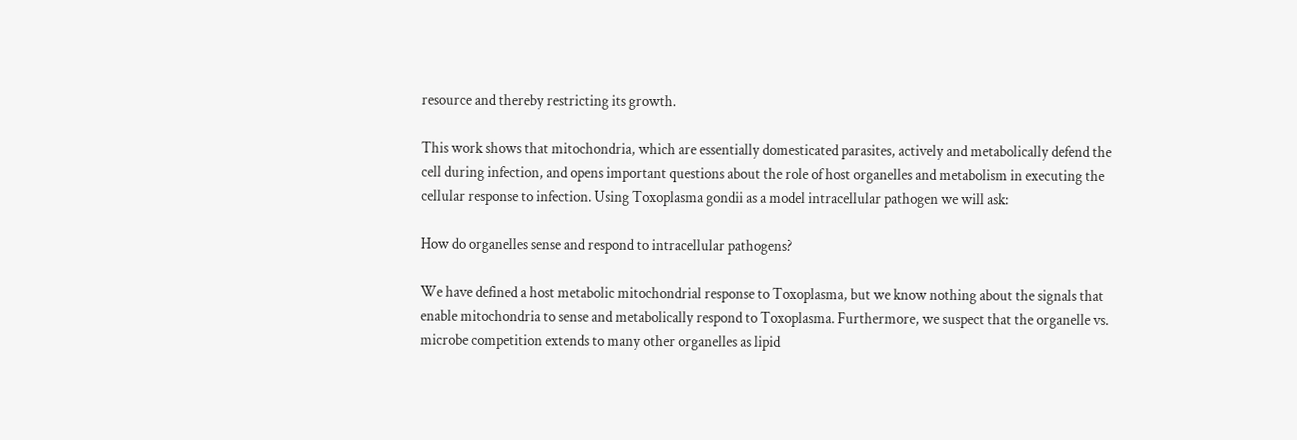resource and thereby restricting its growth.

This work shows that mitochondria, which are essentially domesticated parasites, actively and metabolically defend the cell during infection, and opens important questions about the role of host organelles and metabolism in executing the cellular response to infection. Using Toxoplasma gondii as a model intracellular pathogen we will ask:

How do organelles sense and respond to intracellular pathogens?

We have defined a host metabolic mitochondrial response to Toxoplasma, but we know nothing about the signals that enable mitochondria to sense and metabolically respond to Toxoplasma. Furthermore, we suspect that the organelle vs. microbe competition extends to many other organelles as lipid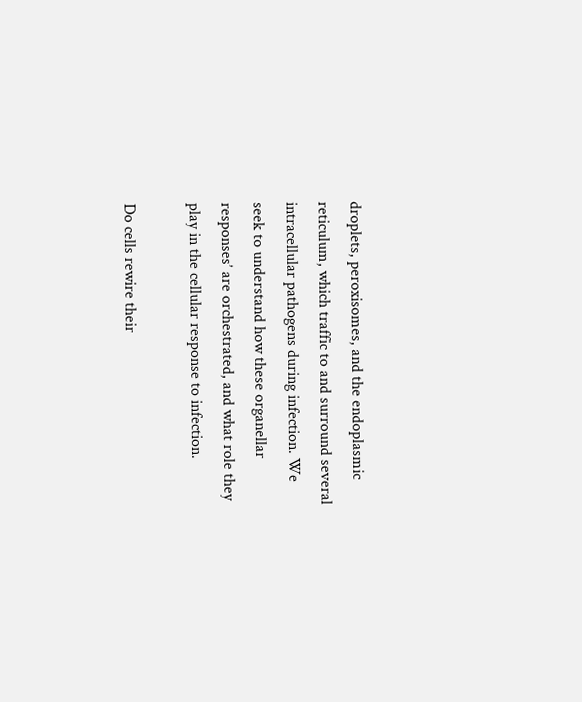droplets, peroxisomes, and the endoplasmic reticulum, which traffic to and surround several intracellular pathogens during infection. We seek to understand how these organellar responses’ are orchestrated, and what role they play in the cellular response to infection.

Do cells rewire their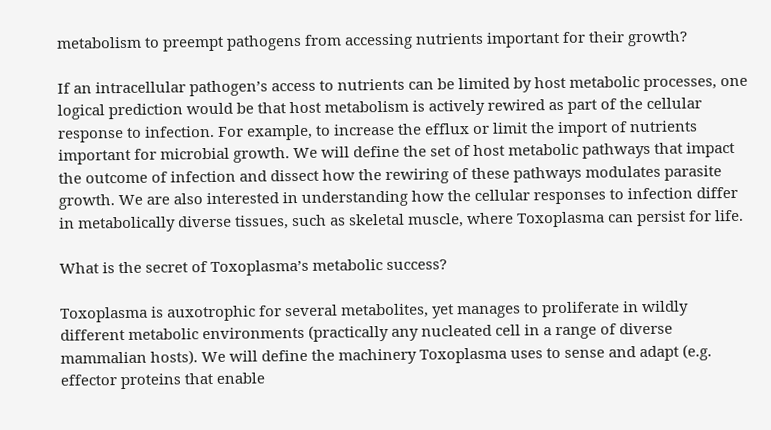metabolism to preempt pathogens from accessing nutrients important for their growth?

If an intracellular pathogen’s access to nutrients can be limited by host metabolic processes, one logical prediction would be that host metabolism is actively rewired as part of the cellular response to infection. For example, to increase the efflux or limit the import of nutrients important for microbial growth. We will define the set of host metabolic pathways that impact the outcome of infection and dissect how the rewiring of these pathways modulates parasite growth. We are also interested in understanding how the cellular responses to infection differ in metabolically diverse tissues, such as skeletal muscle, where Toxoplasma can persist for life.

What is the secret of Toxoplasma’s metabolic success?

Toxoplasma is auxotrophic for several metabolites, yet manages to proliferate in wildly different metabolic environments (practically any nucleated cell in a range of diverse mammalian hosts). We will define the machinery Toxoplasma uses to sense and adapt (e.g. effector proteins that enable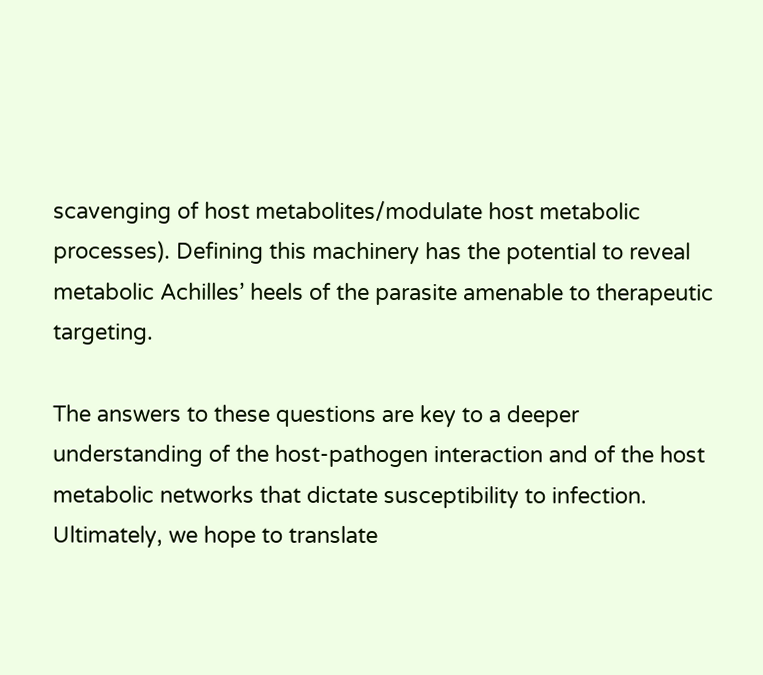scavenging of host metabolites/modulate host metabolic processes). Defining this machinery has the potential to reveal metabolic Achilles’ heels of the parasite amenable to therapeutic targeting.

The answers to these questions are key to a deeper understanding of the host-pathogen interaction and of the host metabolic networks that dictate susceptibility to infection. Ultimately, we hope to translate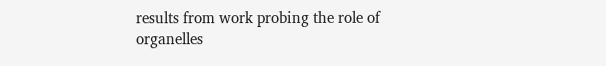results from work probing the role of organelles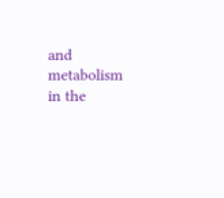and metabolism in the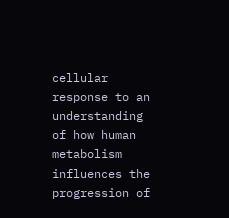cellular response to an understanding of how human metabolism influences the progression of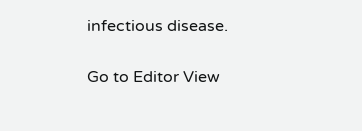infectious disease.

Go to Editor View